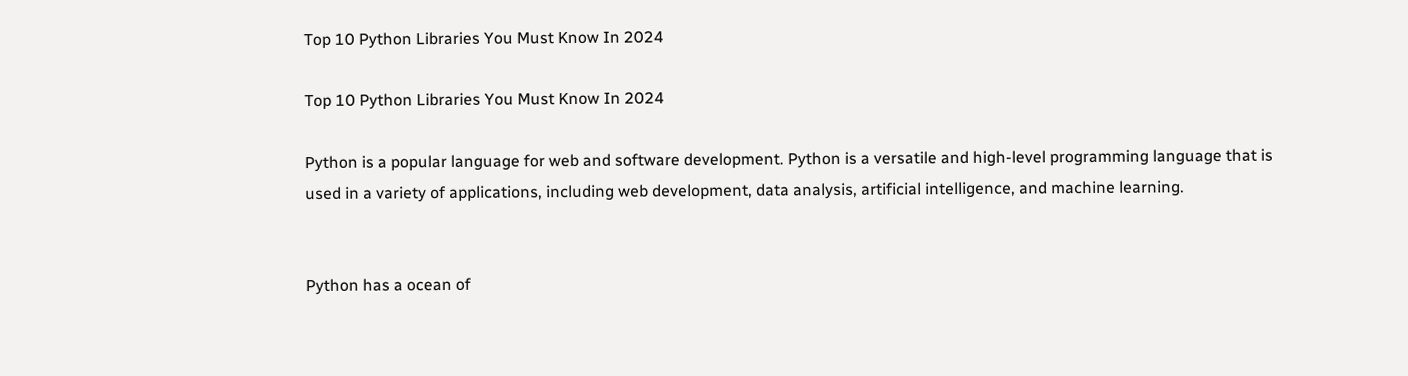Top 10 Python Libraries You Must Know In 2024

Top 10 Python Libraries You Must Know In 2024

Python is a popular language for web and software development. Python is a versatile and high-level programming language that is used in a variety of applications, including web development, data analysis, artificial intelligence, and machine learning.


Python has a ocean of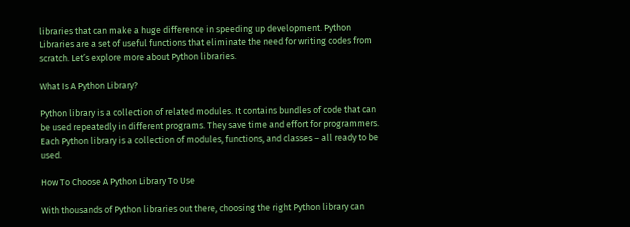libraries that can make a huge difference in speeding up development. Python Libraries are a set of useful functions that eliminate the need for writing codes from scratch. Let’s explore more about Python libraries.

What Is A Python Library?

Python library is a collection of related modules. It contains bundles of code that can be used repeatedly in different programs. They save time and effort for programmers. Each Python library is a collection of modules, functions, and classes – all ready to be used.

How To Choose A Python Library To Use

With thousands of Python libraries out there, choosing the right Python library can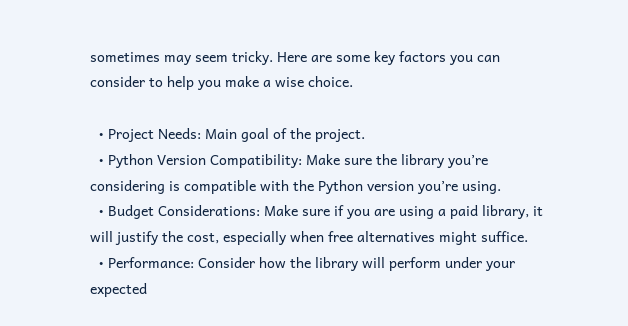sometimes may seem tricky. Here are some key factors you can consider to help you make a wise choice.

  • Project Needs: Main goal of the project.
  • Python Version Compatibility: Make sure the library you’re considering is compatible with the Python version you’re using.
  • Budget Considerations: Make sure if you are using a paid library, it will justify the cost, especially when free alternatives might suffice.
  • Performance: Consider how the library will perform under your expected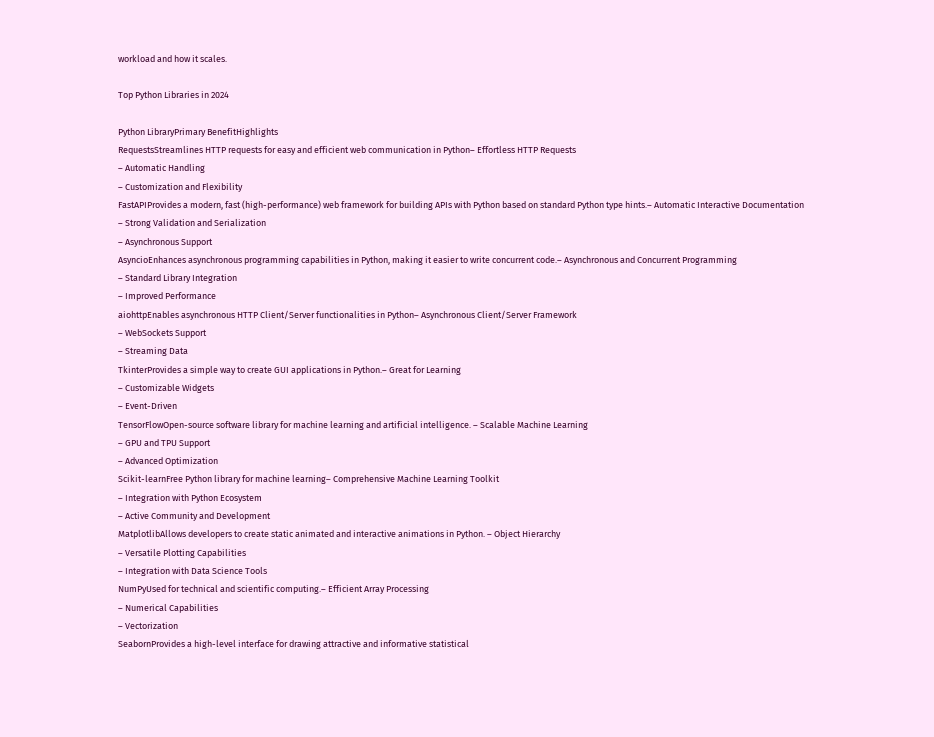workload and how it scales.

Top Python Libraries in 2024

Python LibraryPrimary BenefitHighlights
RequestsStreamlines HTTP requests for easy and efficient web communication in Python– Effortless HTTP Requests
– Automatic Handling
– Customization and Flexibility
FastAPIProvides a modern, fast (high-performance) web framework for building APIs with Python based on standard Python type hints.– Automatic Interactive Documentation
– Strong Validation and Serialization
– Asynchronous Support
AsyncioEnhances asynchronous programming capabilities in Python, making it easier to write concurrent code.– Asynchronous and Concurrent Programming
– Standard Library Integration
– Improved Performance
aiohttpEnables asynchronous HTTP Client/Server functionalities in Python– Asynchronous Client/Server Framework
– WebSockets Support
– Streaming Data
TkinterProvides a simple way to create GUI applications in Python.– Great for Learning
– Customizable Widgets
– Event-Driven
TensorFlowOpen-source software library for machine learning and artificial intelligence. – Scalable Machine Learning
– GPU and TPU Support
– Advanced Optimization
Scikit-learnFree Python library for machine learning– Comprehensive Machine Learning Toolkit
– Integration with Python Ecosystem
– Active Community and Development
MatplotlibAllows developers to create static animated and interactive animations in Python. – Object Hierarchy
– Versatile Plotting Capabilities
– Integration with Data Science Tools
NumPyUsed for technical and scientific computing.– Efficient Array Processing
– Numerical Capabilities
– Vectorization
SeabornProvides a high-level interface for drawing attractive and informative statistical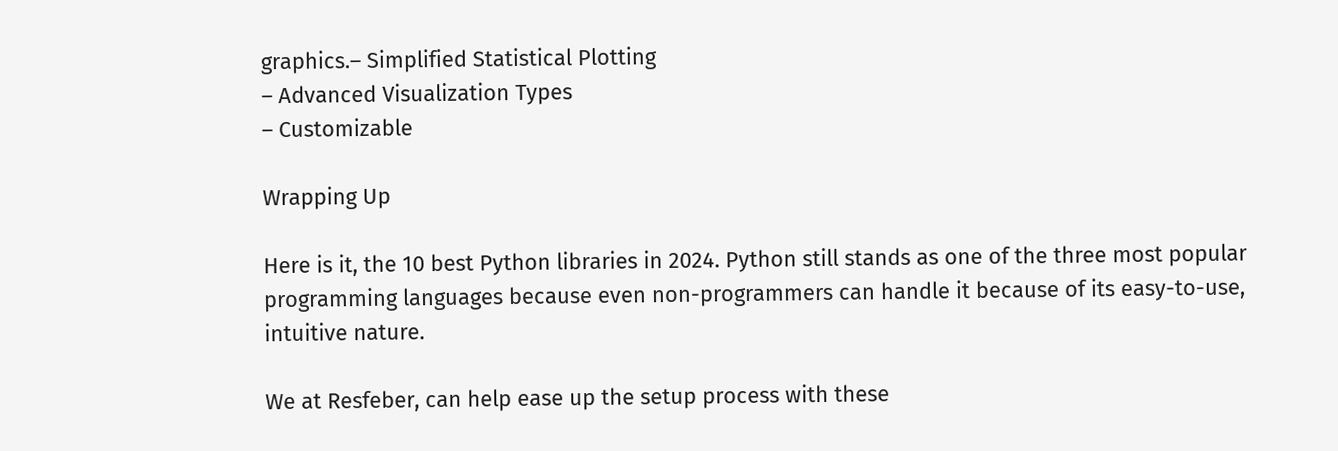graphics.– Simplified Statistical Plotting
– Advanced Visualization Types
– Customizable

Wrapping Up

Here is it, the 10 best Python libraries in 2024. Python still stands as one of the three most popular programming languages because even non-programmers can handle it because of its easy-to-use, intuitive nature.

We at Resfeber, can help ease up the setup process with these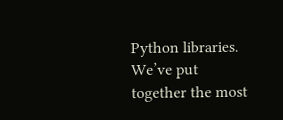Python libraries. We’ve put together the most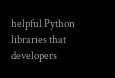helpful Python libraries that developers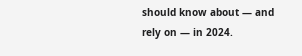should know about — and rely on — in 2024.